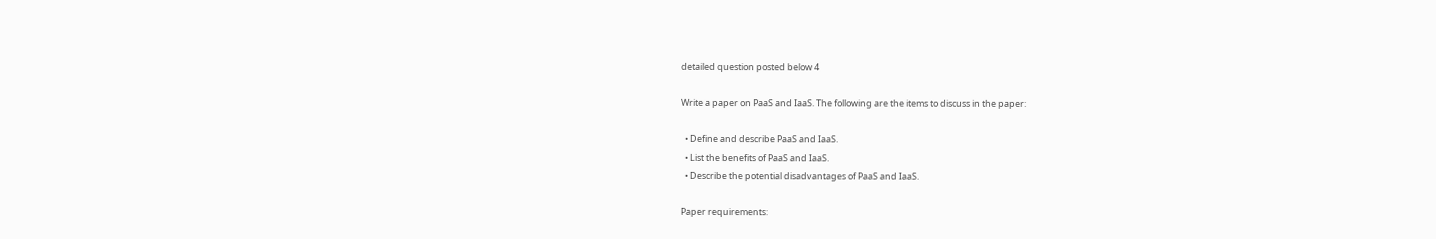detailed question posted below 4

Write a paper on PaaS and IaaS. The following are the items to discuss in the paper:

  • Define and describe PaaS and IaaS.
  • List the benefits of PaaS and IaaS.
  • Describe the potential disadvantages of PaaS and IaaS.

Paper requirements: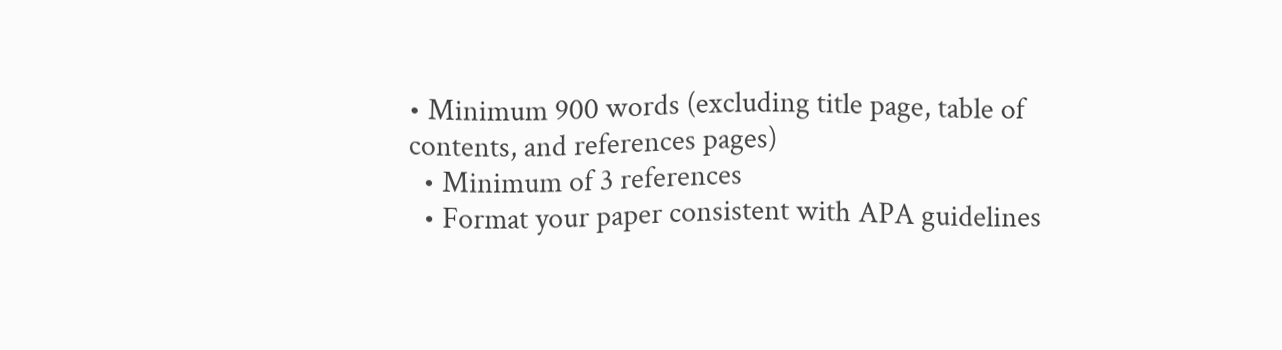• Minimum 900 words (excluding title page, table of contents, and references pages)
  • Minimum of 3 references
  • Format your paper consistent with APA guidelines